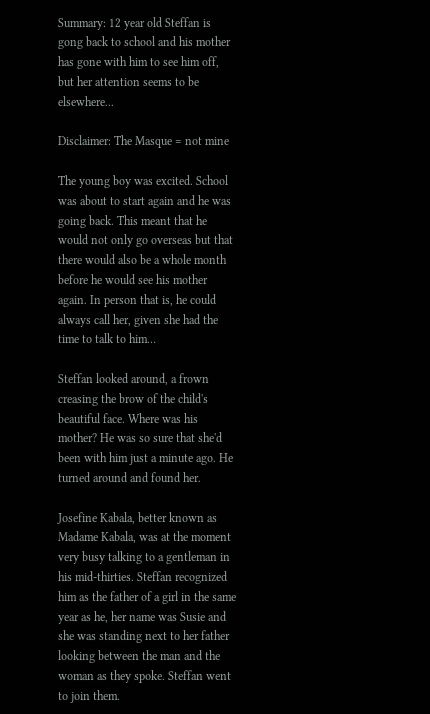Summary: 12 year old Steffan is gong back to school and his mother has gone with him to see him off, but her attention seems to be elsewhere...

Disclaimer: The Masque = not mine

The young boy was excited. School was about to start again and he was going back. This meant that he would not only go overseas but that there would also be a whole month before he would see his mother again. In person that is, he could always call her, given she had the time to talk to him…

Steffan looked around, a frown creasing the brow of the child's beautiful face. Where was his mother? He was so sure that she'd been with him just a minute ago. He turned around and found her.

Josefine Kabala, better known as Madame Kabala, was at the moment very busy talking to a gentleman in his mid-thirties. Steffan recognized him as the father of a girl in the same year as he, her name was Susie and she was standing next to her father looking between the man and the woman as they spoke. Steffan went to join them.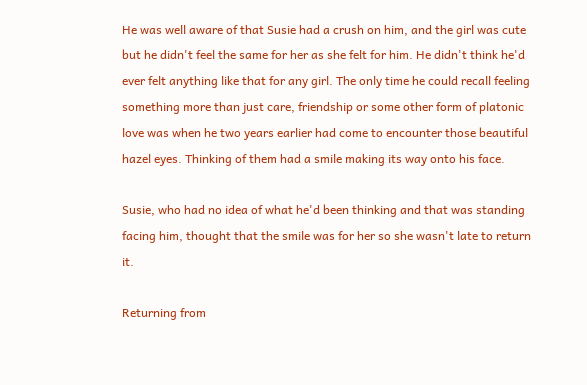He was well aware of that Susie had a crush on him, and the girl was cute but he didn't feel the same for her as she felt for him. He didn't think he'd ever felt anything like that for any girl. The only time he could recall feeling something more than just care, friendship or some other form of platonic love was when he two years earlier had come to encounter those beautiful hazel eyes. Thinking of them had a smile making its way onto his face.

Susie, who had no idea of what he'd been thinking and that was standing facing him, thought that the smile was for her so she wasn't late to return it.

Returning from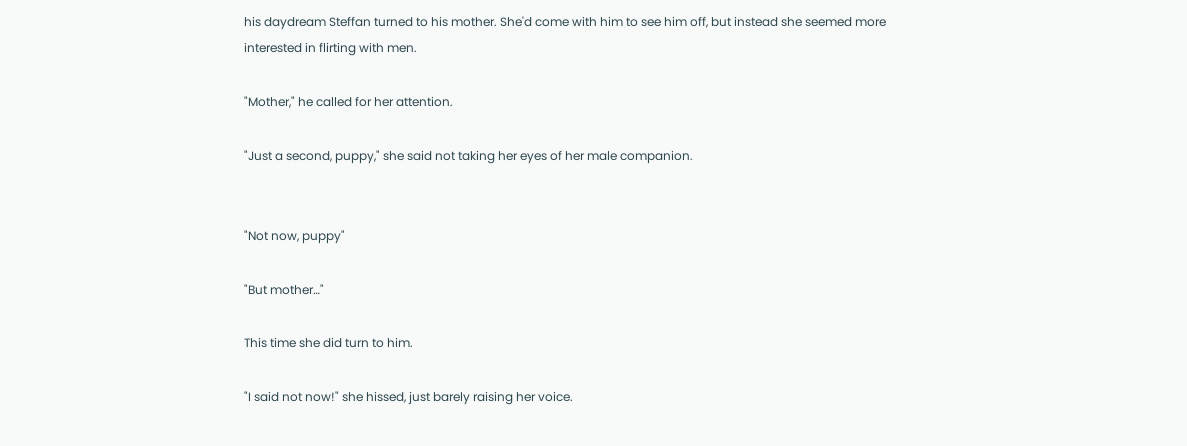his daydream Steffan turned to his mother. She'd come with him to see him off, but instead she seemed more interested in flirting with men.

"Mother," he called for her attention.

"Just a second, puppy," she said not taking her eyes of her male companion.


"Not now, puppy"

"But mother…"

This time she did turn to him.

"I said not now!" she hissed, just barely raising her voice.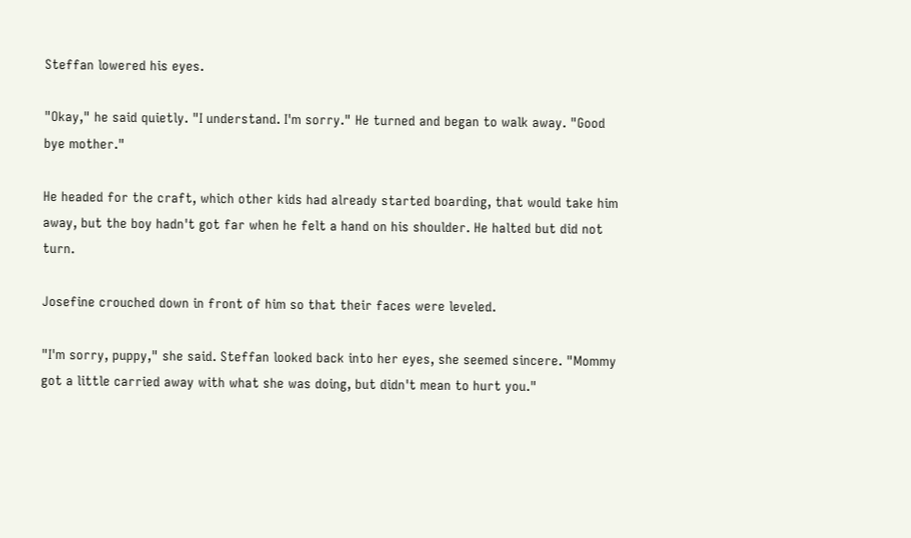Steffan lowered his eyes.

"Okay," he said quietly. "I understand. I'm sorry." He turned and began to walk away. "Good bye mother."

He headed for the craft, which other kids had already started boarding, that would take him away, but the boy hadn't got far when he felt a hand on his shoulder. He halted but did not turn.

Josefine crouched down in front of him so that their faces were leveled.

"I'm sorry, puppy," she said. Steffan looked back into her eyes, she seemed sincere. "Mommy got a little carried away with what she was doing, but didn't mean to hurt you."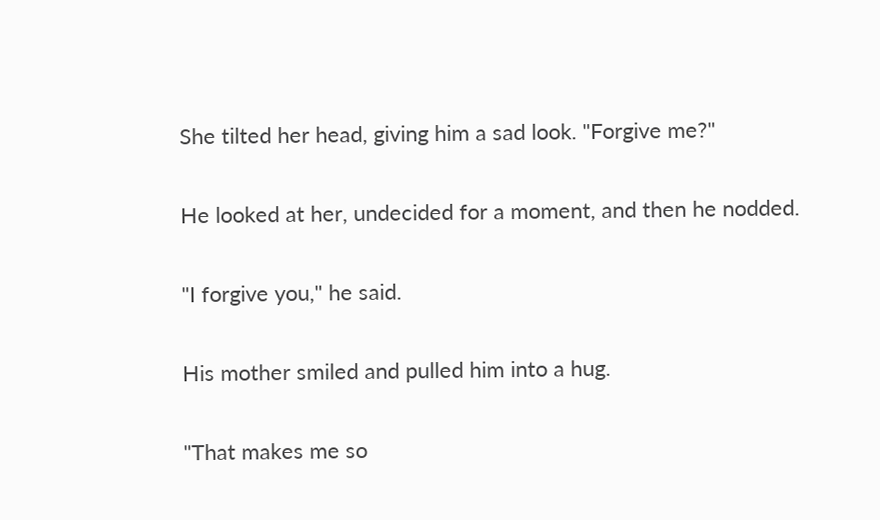She tilted her head, giving him a sad look. "Forgive me?"

He looked at her, undecided for a moment, and then he nodded.

"I forgive you," he said.

His mother smiled and pulled him into a hug.

"That makes me so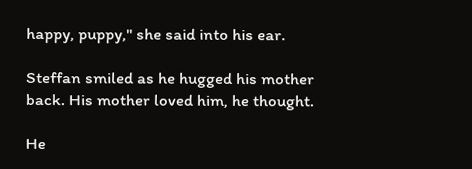happy, puppy," she said into his ear.

Steffan smiled as he hugged his mother back. His mother loved him, he thought.

He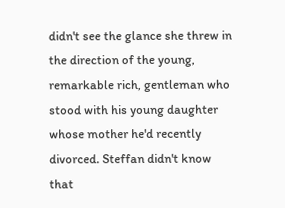didn't see the glance she threw in the direction of the young, remarkable rich, gentleman who stood with his young daughter whose mother he'd recently divorced. Steffan didn't know that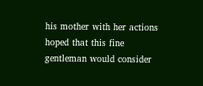his mother with her actions hoped that this fine gentleman would consider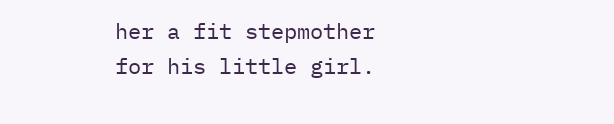her a fit stepmother for his little girl.